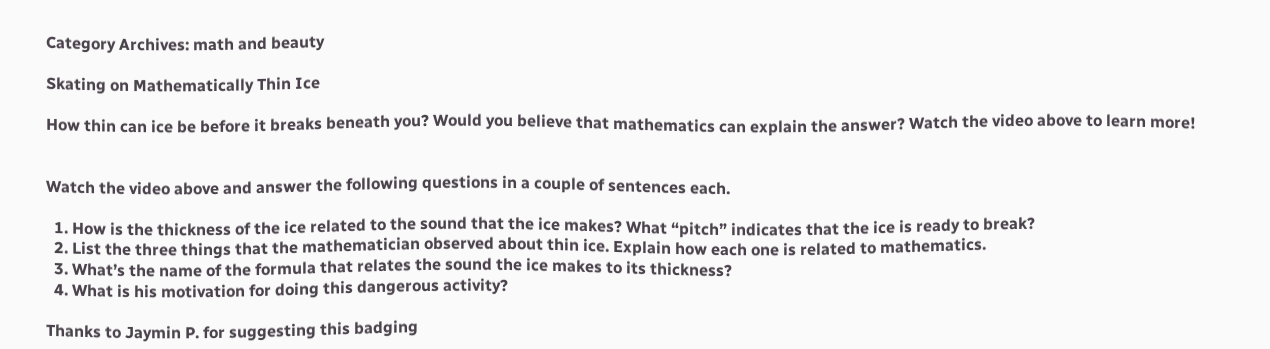Category Archives: math and beauty

Skating on Mathematically Thin Ice

How thin can ice be before it breaks beneath you? Would you believe that mathematics can explain the answer? Watch the video above to learn more!


Watch the video above and answer the following questions in a couple of sentences each.

  1. How is the thickness of the ice related to the sound that the ice makes? What “pitch” indicates that the ice is ready to break?
  2. List the three things that the mathematician observed about thin ice. Explain how each one is related to mathematics.
  3. What’s the name of the formula that relates the sound the ice makes to its thickness?
  4. What is his motivation for doing this dangerous activity?

Thanks to Jaymin P. for suggesting this badging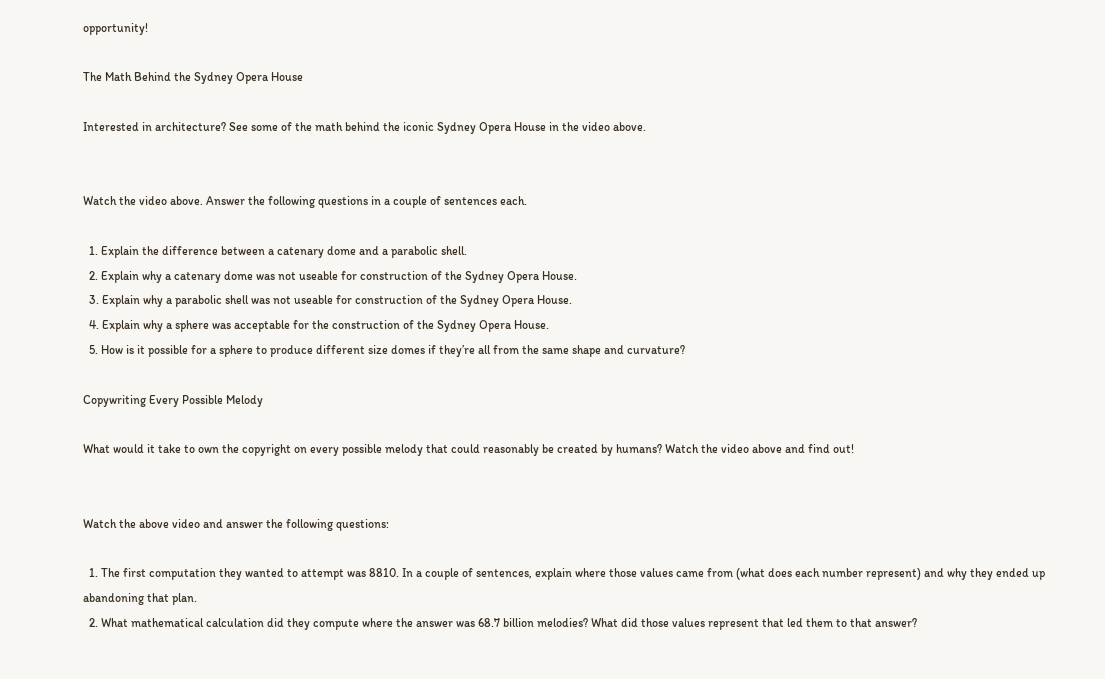opportunity!

The Math Behind the Sydney Opera House

Interested in architecture? See some of the math behind the iconic Sydney Opera House in the video above.


Watch the video above. Answer the following questions in a couple of sentences each.

  1. Explain the difference between a catenary dome and a parabolic shell.
  2. Explain why a catenary dome was not useable for construction of the Sydney Opera House.
  3. Explain why a parabolic shell was not useable for construction of the Sydney Opera House.
  4. Explain why a sphere was acceptable for the construction of the Sydney Opera House.
  5. How is it possible for a sphere to produce different size domes if they’re all from the same shape and curvature?

Copywriting Every Possible Melody

What would it take to own the copyright on every possible melody that could reasonably be created by humans? Watch the video above and find out!


Watch the above video and answer the following questions:

  1. The first computation they wanted to attempt was 8810. In a couple of sentences, explain where those values came from (what does each number represent) and why they ended up abandoning that plan.
  2. What mathematical calculation did they compute where the answer was 68.7 billion melodies? What did those values represent that led them to that answer?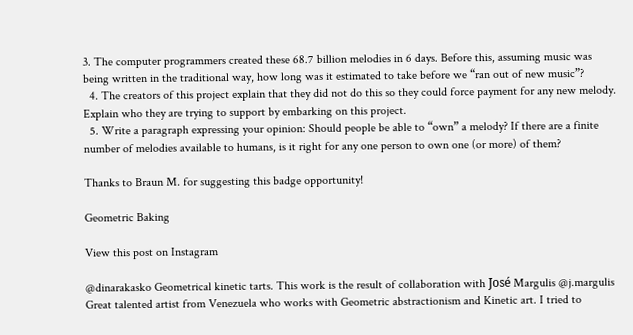3. The computer programmers created these 68.7 billion melodies in 6 days. Before this, assuming music was being written in the traditional way, how long was it estimated to take before we “ran out of new music”?
  4. The creators of this project explain that they did not do this so they could force payment for any new melody. Explain who they are trying to support by embarking on this project.
  5. Write a paragraph expressing your opinion: Should people be able to “own” a melody? If there are a finite number of melodies available to humans, is it right for any one person to own one (or more) of them?

Thanks to Braun M. for suggesting this badge opportunity!

Geometric Baking

View this post on Instagram

@dinarakasko Geometrical kinetic tarts. This work is the result of collaboration with José Margulis @j.margulis Great talented artist from Venezuela who works with Geometric abstractionism and Kinetic art. I tried to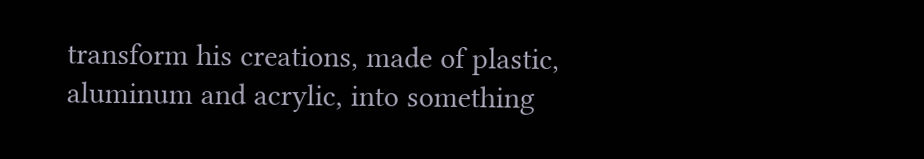transform his creations, made of plastic, aluminum and acrylic, into something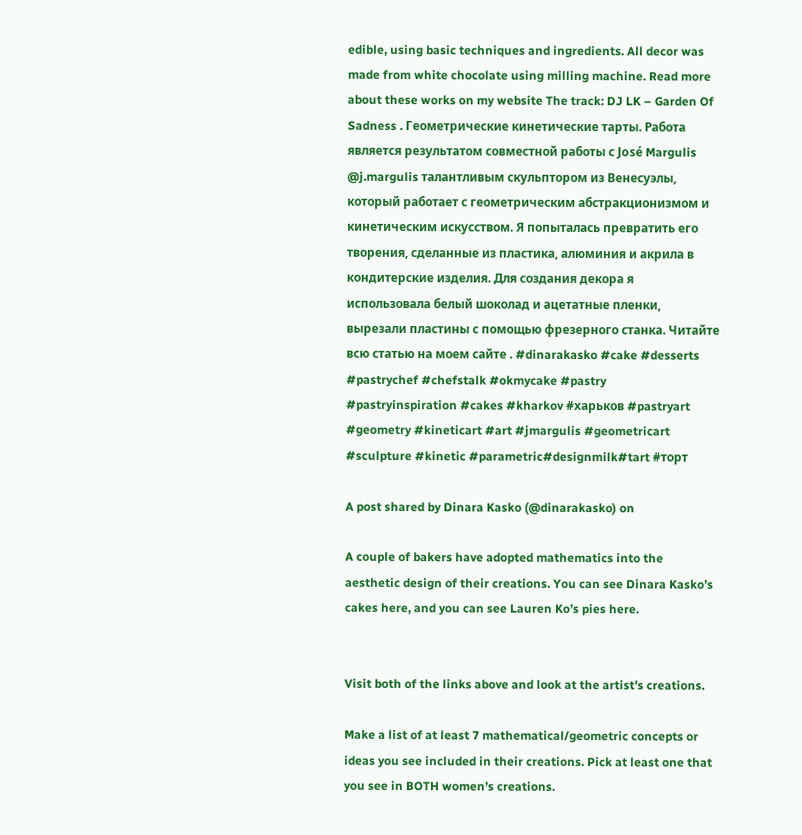edible, using basic techniques and ingredients. All decor was made from white chocolate using milling machine. Read more about these works on my website The track: DJ LK – Garden Of Sadness . Геометрические кинетические тарты. Работа является результатом совместной работы с José Margulis @j.margulis талантливым скульптором из Венесуэлы, который работает с геометрическим абстракционизмом и кинетическим искусством. Я попыталась превратить его творения, сделанные из пластика, алюминия и акрила в кондитерские изделия. Для создания декора я использовала белый шоколад и ацетатные пленки, вырезали пластины с помощью фрезерного станка. Читайте всю статью на моем сайте . #dinarakasko #cake #desserts #pastrychef #chefstalk #okmycake #pastry #pastryinspiration #cakes #kharkov #харьков #pastryart #geometry #kineticart #art #jmargulis #geometricart #sculpture #kinetic #parametric#designmilk#tart #торт

A post shared by Dinara Kasko (@dinarakasko) on

A couple of bakers have adopted mathematics into the aesthetic design of their creations. You can see Dinara Kasko’s cakes here, and you can see Lauren Ko’s pies here.


Visit both of the links above and look at the artist’s creations.

Make a list of at least 7 mathematical/geometric concepts or ideas you see included in their creations. Pick at least one that you see in BOTH women’s creations.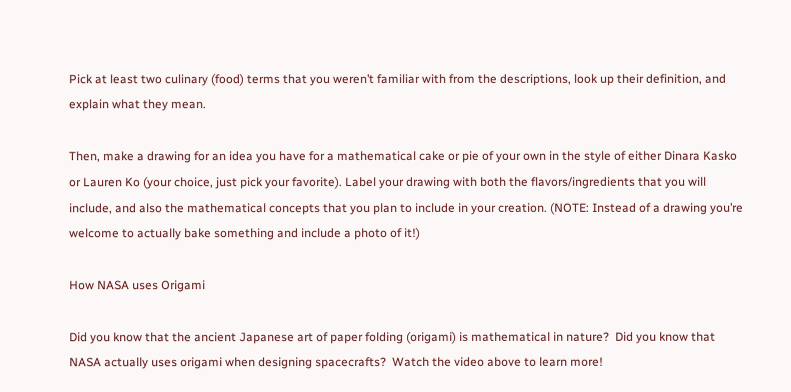Pick at least two culinary (food) terms that you weren’t familiar with from the descriptions, look up their definition, and explain what they mean.

Then, make a drawing for an idea you have for a mathematical cake or pie of your own in the style of either Dinara Kasko or Lauren Ko (your choice, just pick your favorite). Label your drawing with both the flavors/ingredients that you will include, and also the mathematical concepts that you plan to include in your creation. (NOTE: Instead of a drawing you’re welcome to actually bake something and include a photo of it!)

How NASA uses Origami

Did you know that the ancient Japanese art of paper folding (origami) is mathematical in nature?  Did you know that NASA actually uses origami when designing spacecrafts?  Watch the video above to learn more!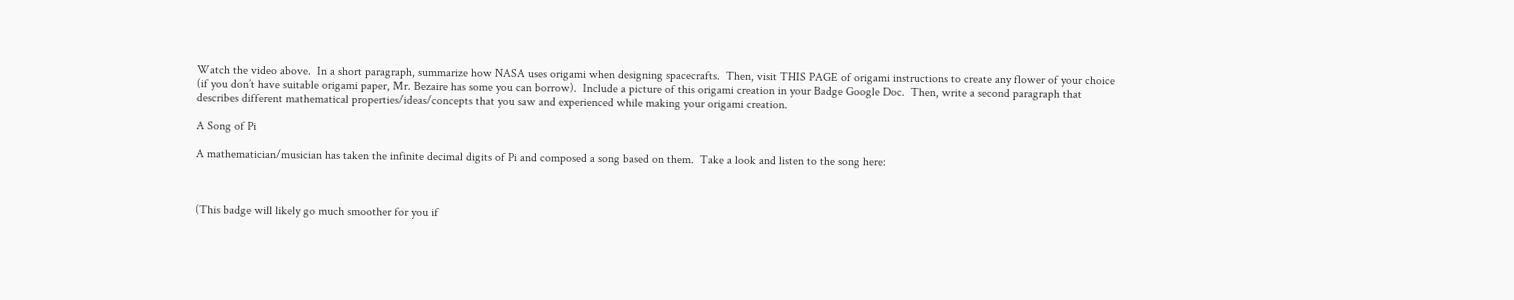Watch the video above.  In a short paragraph, summarize how NASA uses origami when designing spacecrafts.  Then, visit THIS PAGE of origami instructions to create any flower of your choice (if you don’t have suitable origami paper, Mr. Bezaire has some you can borrow).  Include a picture of this origami creation in your Badge Google Doc.  Then, write a second paragraph that describes different mathematical properties/ideas/concepts that you saw and experienced while making your origami creation.

A Song of Pi

A mathematician/musician has taken the infinite decimal digits of Pi and composed a song based on them.  Take a look and listen to the song here:



(This badge will likely go much smoother for you if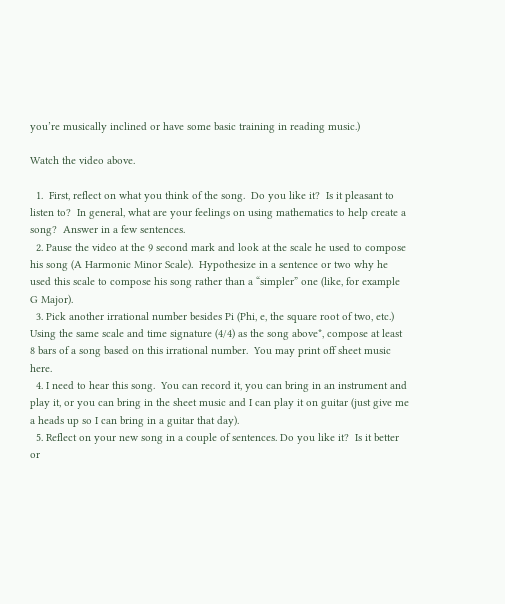you’re musically inclined or have some basic training in reading music.)

Watch the video above.

  1.  First, reflect on what you think of the song.  Do you like it?  Is it pleasant to listen to?  In general, what are your feelings on using mathematics to help create a song?  Answer in a few sentences.
  2. Pause the video at the 9 second mark and look at the scale he used to compose his song (A Harmonic Minor Scale).  Hypothesize in a sentence or two why he used this scale to compose his song rather than a “simpler” one (like, for example G Major).
  3. Pick another irrational number besides Pi (Phi, e, the square root of two, etc.) Using the same scale and time signature (4/4) as the song above*, compose at least 8 bars of a song based on this irrational number.  You may print off sheet music here.
  4. I need to hear this song.  You can record it, you can bring in an instrument and play it, or you can bring in the sheet music and I can play it on guitar (just give me a heads up so I can bring in a guitar that day).
  5. Reflect on your new song in a couple of sentences. Do you like it?  Is it better or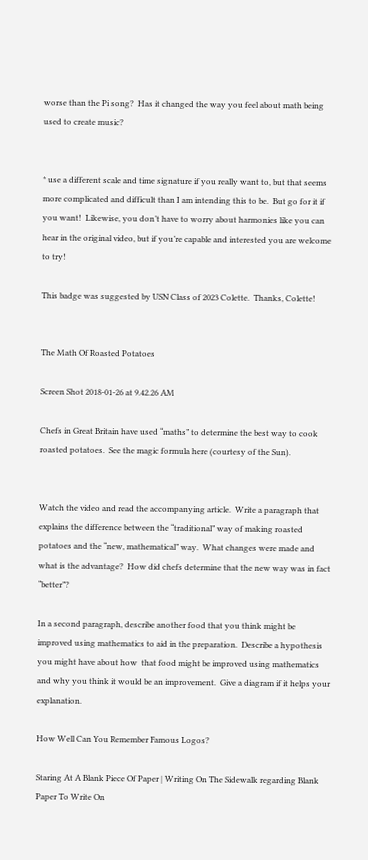worse than the Pi song?  Has it changed the way you feel about math being used to create music?


* use a different scale and time signature if you really want to, but that seems more complicated and difficult than I am intending this to be.  But go for it if you want!  Likewise, you don’t have to worry about harmonies like you can hear in the original video, but if you’re capable and interested you are welcome to try!

This badge was suggested by USN Class of 2023 Colette.  Thanks, Colette!


The Math Of Roasted Potatoes

Screen Shot 2018-01-26 at 9.42.26 AM

Chefs in Great Britain have used “maths” to determine the best way to cook roasted potatoes.  See the magic formula here (courtesy of the Sun).


Watch the video and read the accompanying article.  Write a paragraph that explains the difference between the “traditional” way of making roasted potatoes and the “new, mathematical” way.  What changes were made and what is the advantage?  How did chefs determine that the new way was in fact “better”?

In a second paragraph, describe another food that you think might be improved using mathematics to aid in the preparation.  Describe a hypothesis you might have about how  that food might be improved using mathematics and why you think it would be an improvement.  Give a diagram if it helps your explanation.

How Well Can You Remember Famous Logos?

Staring At A Blank Piece Of Paper | Writing On The Sidewalk regarding Blank Paper To Write On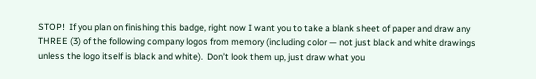STOP!  If you plan on finishing this badge, right now I want you to take a blank sheet of paper and draw any THREE (3) of the following company logos from memory (including color — not just black and white drawings unless the logo itself is black and white).  Don’t look them up, just draw what you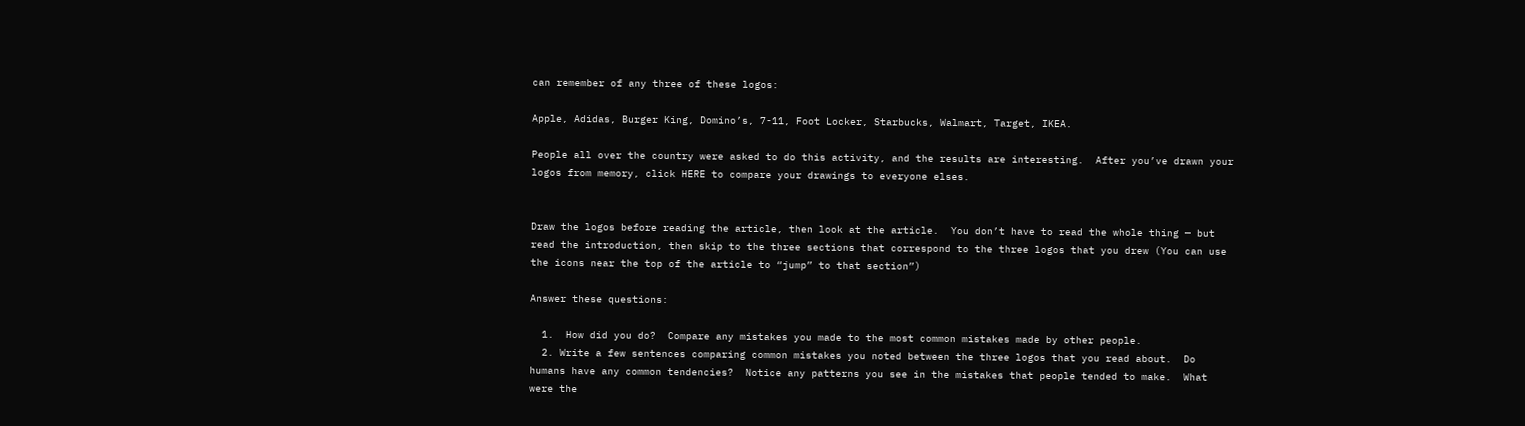can remember of any three of these logos:

Apple, Adidas, Burger King, Domino’s, 7-11, Foot Locker, Starbucks, Walmart, Target, IKEA.

People all over the country were asked to do this activity, and the results are interesting.  After you’ve drawn your logos from memory, click HERE to compare your drawings to everyone elses.


Draw the logos before reading the article, then look at the article.  You don’t have to read the whole thing — but read the introduction, then skip to the three sections that correspond to the three logos that you drew (You can use the icons near the top of the article to “jump” to that section”)

Answer these questions:

  1.  How did you do?  Compare any mistakes you made to the most common mistakes made by other people.
  2. Write a few sentences comparing common mistakes you noted between the three logos that you read about.  Do humans have any common tendencies?  Notice any patterns you see in the mistakes that people tended to make.  What were the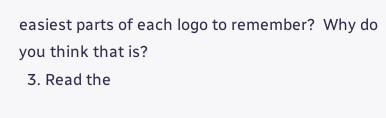easiest parts of each logo to remember?  Why do you think that is?
  3. Read the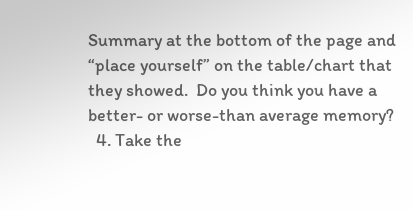Summary at the bottom of the page and “place yourself” on the table/chart that they showed.  Do you think you have a better- or worse-than average memory?
  4. Take the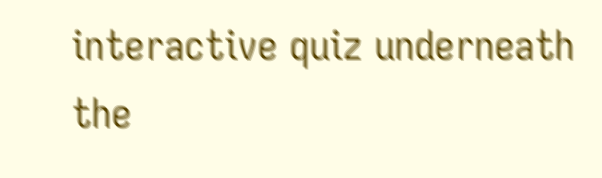interactive quiz underneath the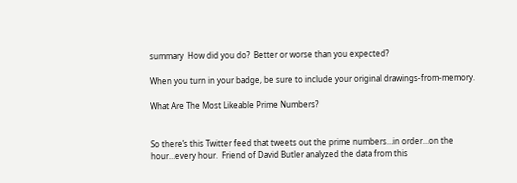summary  How did you do?  Better or worse than you expected?

When you turn in your badge, be sure to include your original drawings-from-memory.

What Are The Most Likeable Prime Numbers?


So there’s this Twitter feed that tweets out the prime numbers…in order…on the hour…every hour.  Friend of David Butler analyzed the data from this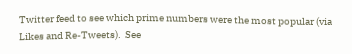Twitter feed to see which prime numbers were the most popular (via Likes and Re-Tweets).  See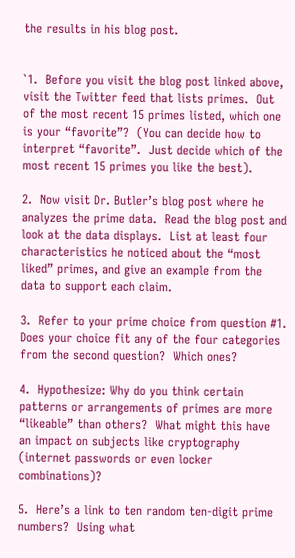the results in his blog post.


`1.  Before you visit the blog post linked above, visit the Twitter feed that lists primes.  Out of the most recent 15 primes listed, which one is your “favorite”?  (You can decide how to interpret “favorite”.  Just decide which of the most recent 15 primes you like the best).

2.  Now visit Dr. Butler’s blog post where he analyzes the prime data.  Read the blog post and look at the data displays.  List at least four characteristics he noticed about the “most liked” primes, and give an example from the data to support each claim.

3.  Refer to your prime choice from question #1.  Does your choice fit any of the four categories from the second question?  Which ones?

4.  Hypothesize: Why do you think certain patterns or arrangements of primes are more “likeable” than others?  What might this have an impact on subjects like cryptography (internet passwords or even locker combinations)?

5.  Here’s a link to ten random ten-digit prime numbers?  Using what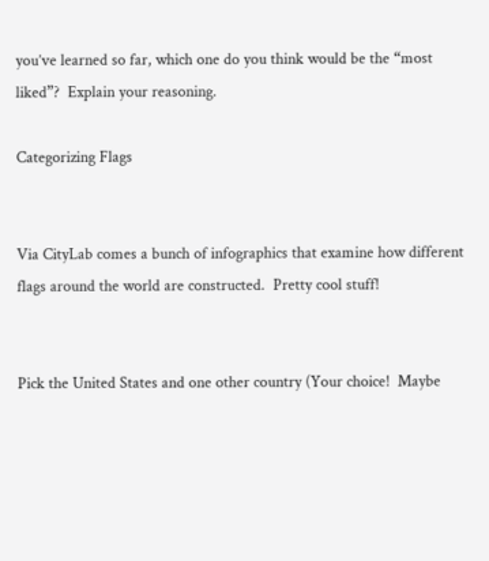you’ve learned so far, which one do you think would be the “most liked”?  Explain your reasoning.

Categorizing Flags


Via CityLab comes a bunch of infographics that examine how different flags around the world are constructed.  Pretty cool stuff!


Pick the United States and one other country (Your choice!  Maybe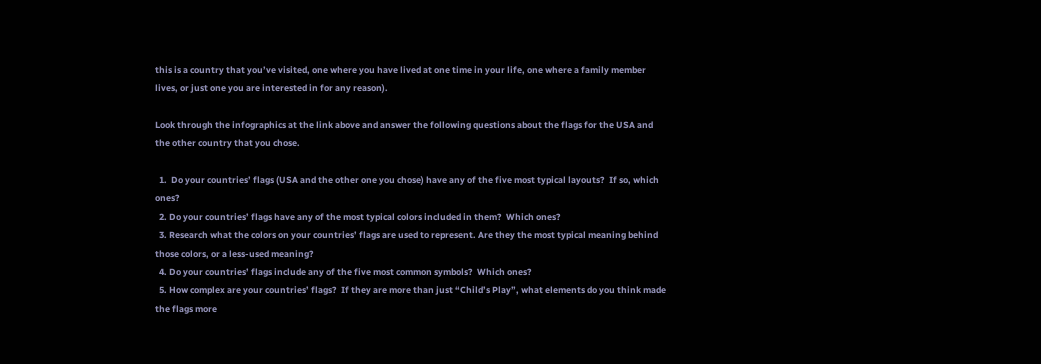this is a country that you’ve visited, one where you have lived at one time in your life, one where a family member lives, or just one you are interested in for any reason).

Look through the infographics at the link above and answer the following questions about the flags for the USA and the other country that you chose.

  1.  Do your countries’ flags (USA and the other one you chose) have any of the five most typical layouts?  If so, which ones?
  2. Do your countries’ flags have any of the most typical colors included in them?  Which ones?
  3. Research what the colors on your countries’ flags are used to represent. Are they the most typical meaning behind those colors, or a less-used meaning?
  4. Do your countries’ flags include any of the five most common symbols?  Which ones?
  5. How complex are your countries’ flags?  If they are more than just “Child’s Play”, what elements do you think made the flags more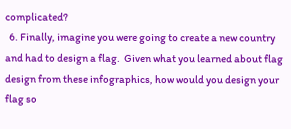complicated?
  6. Finally, imagine you were going to create a new country and had to design a flag.  Given what you learned about flag design from these infographics, how would you design your flag so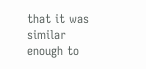that it was similar enough to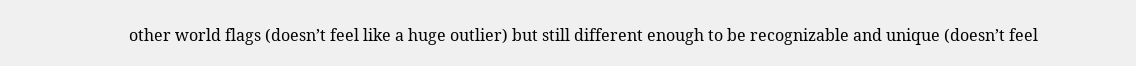other world flags (doesn’t feel like a huge outlier) but still different enough to be recognizable and unique (doesn’t feel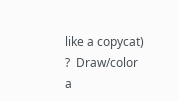like a copycat) ?  Draw/color a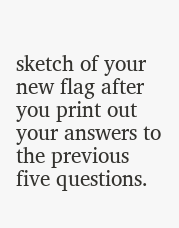sketch of your new flag after you print out your answers to the previous five questions.